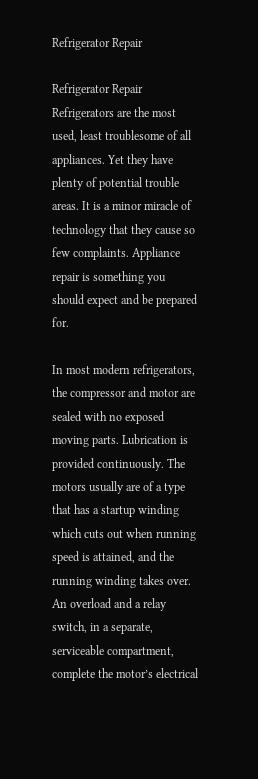Refrigerator Repair

Refrigerator Repair
Refrigerators are the most used, least troublesome of all appliances. Yet they have plenty of potential trouble areas. It is a minor miracle of technology that they cause so few complaints. Appliance repair is something you should expect and be prepared for.

In most modern refrigerators, the compressor and motor are sealed with no exposed moving parts. Lubrication is provided continuously. The motors usually are of a type that has a startup winding which cuts out when running speed is attained, and the running winding takes over. An overload and a relay switch, in a separate, serviceable compartment, complete the motor’s electrical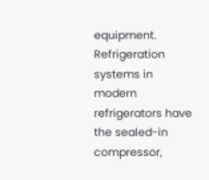equipment.
Refrigeration systems in modern refrigerators have the sealed-in compressor,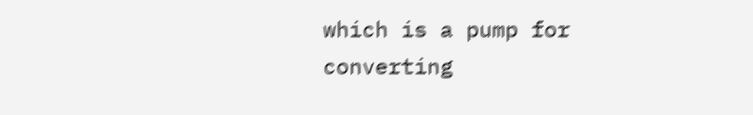which is a pump for converting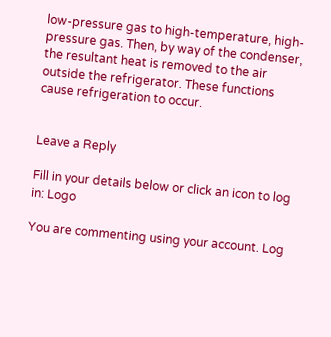low-pressure gas to high-temperature, high- pressure gas. Then, by way of the condenser, the resultant heat is removed to the air outside the refrigerator. These functions cause refrigeration to occur.


Leave a Reply

Fill in your details below or click an icon to log in: Logo

You are commenting using your account. Log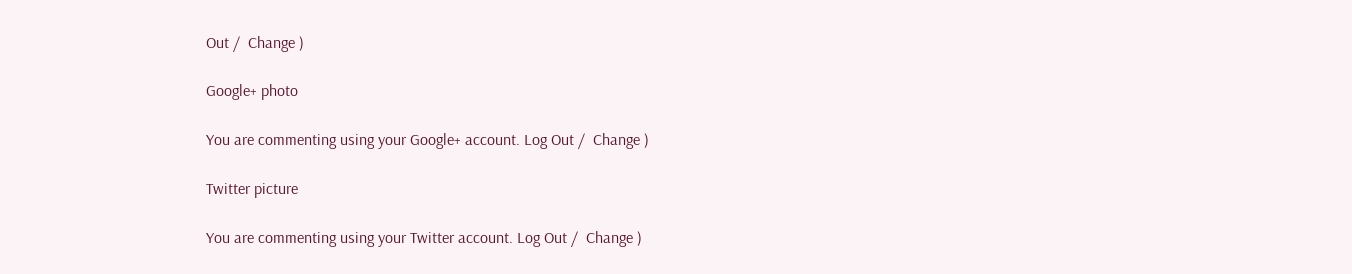Out /  Change )

Google+ photo

You are commenting using your Google+ account. Log Out /  Change )

Twitter picture

You are commenting using your Twitter account. Log Out /  Change )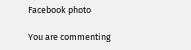Facebook photo

You are commenting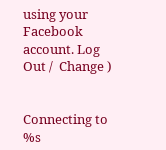using your Facebook account. Log Out /  Change )


Connecting to %s